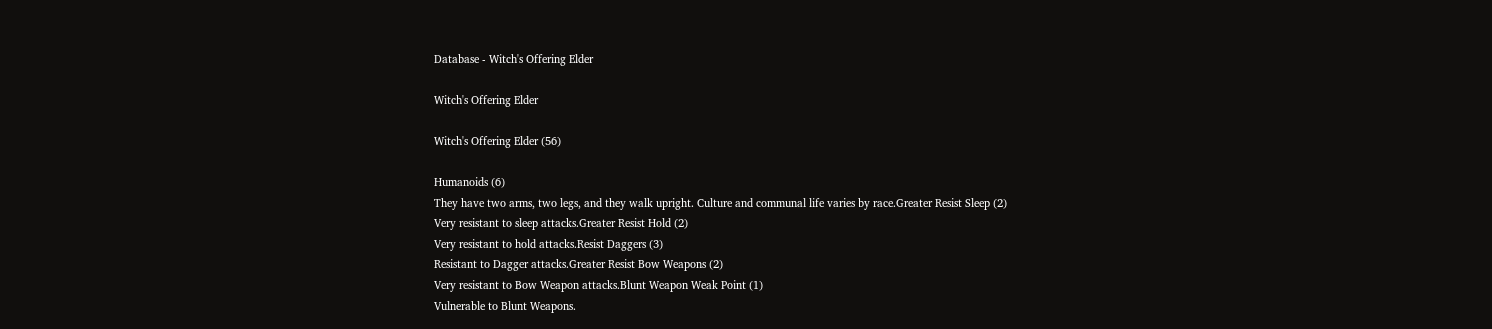Database - Witch's Offering Elder

Witch's Offering Elder

Witch's Offering Elder (56)

Humanoids (6)
They have two arms, two legs, and they walk upright. Culture and communal life varies by race.Greater Resist Sleep (2)
Very resistant to sleep attacks.Greater Resist Hold (2)
Very resistant to hold attacks.Resist Daggers (3)
Resistant to Dagger attacks.Greater Resist Bow Weapons (2)
Very resistant to Bow Weapon attacks.Blunt Weapon Weak Point (1)
Vulnerable to Blunt Weapons.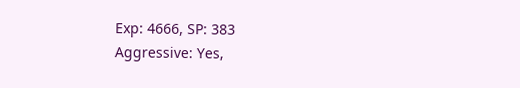Exp: 4666, SP: 383
Aggressive: Yes,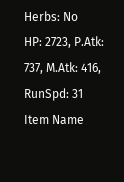Herbs: No
HP: 2723, P.Atk: 737, M.Atk: 416, RunSpd: 31
Item Name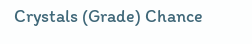Crystals (Grade) Chance